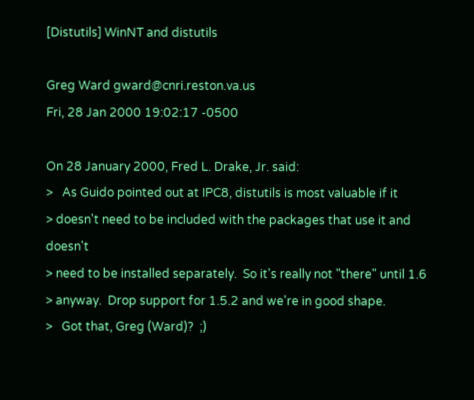[Distutils] WinNT and distutils

Greg Ward gward@cnri.reston.va.us
Fri, 28 Jan 2000 19:02:17 -0500

On 28 January 2000, Fred L. Drake, Jr. said:
>   As Guido pointed out at IPC8, distutils is most valuable if it
> doesn't need to be included with the packages that use it and doesn't
> need to be installed separately.  So it's really not "there" until 1.6
> anyway.  Drop support for 1.5.2 and we're in good shape.
>   Got that, Greg (Ward)?  ;)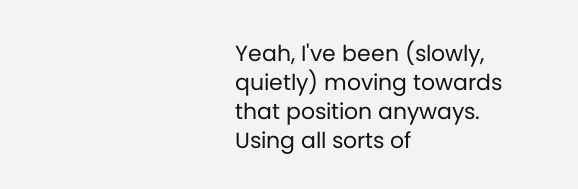Yeah, I've been (slowly, quietly) moving towards that position anyways.
Using all sorts of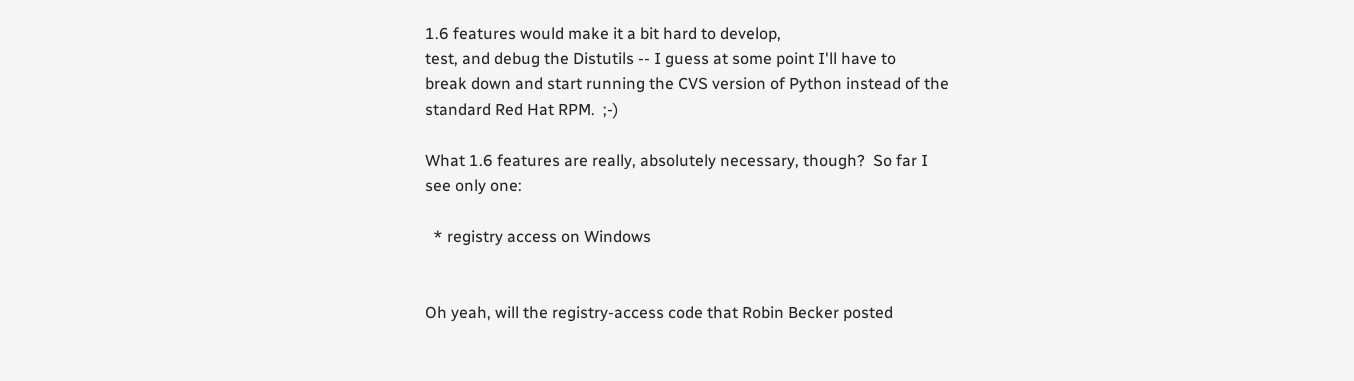1.6 features would make it a bit hard to develop,
test, and debug the Distutils -- I guess at some point I'll have to
break down and start running the CVS version of Python instead of the
standard Red Hat RPM.  ;-)

What 1.6 features are really, absolutely necessary, though?  So far I
see only one:

  * registry access on Windows


Oh yeah, will the registry-access code that Robin Becker posted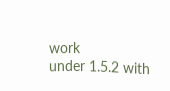work
under 1.5.2 with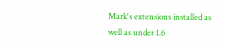Mark's extensions installed as well as under 1.6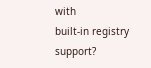with
built-in registry support?